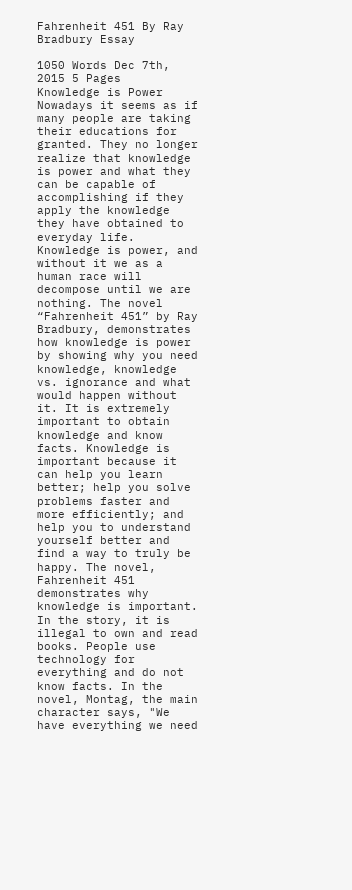Fahrenheit 451 By Ray Bradbury Essay

1050 Words Dec 7th, 2015 5 Pages
Knowledge is Power Nowadays it seems as if many people are taking their educations for granted. They no longer realize that knowledge is power and what they can be capable of accomplishing if they apply the knowledge they have obtained to everyday life. Knowledge is power, and without it we as a human race will decompose until we are nothing. The novel “Fahrenheit 451” by Ray Bradbury, demonstrates how knowledge is power by showing why you need knowledge, knowledge vs. ignorance and what would happen without it. It is extremely important to obtain knowledge and know facts. Knowledge is important because it can help you learn better; help you solve problems faster and more efficiently; and help you to understand yourself better and find a way to truly be happy. The novel, Fahrenheit 451 demonstrates why knowledge is important. In the story, it is illegal to own and read books. People use technology for everything and do not know facts. In the novel, Montag, the main character says, "We have everything we need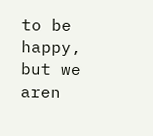to be happy, but we aren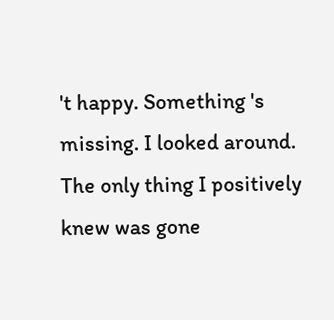't happy. Something 's missing. I looked around. The only thing I positively knew was gone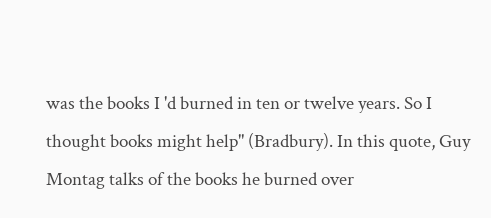was the books I 'd burned in ten or twelve years. So I thought books might help" (Bradbury). In this quote, Guy Montag talks of the books he burned over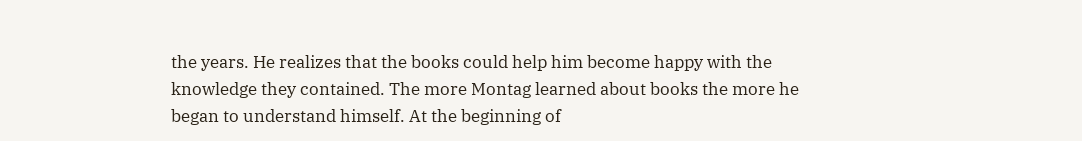the years. He realizes that the books could help him become happy with the knowledge they contained. The more Montag learned about books the more he began to understand himself. At the beginning of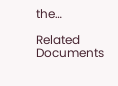the…

Related Documents